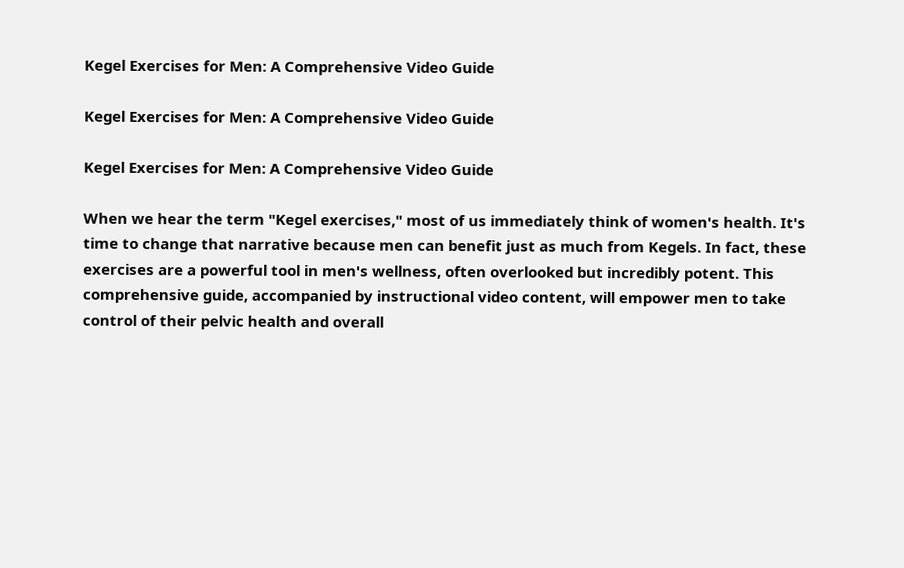Kegel Exercises for Men: A Comprehensive Video Guide

Kegel Exercises for Men: A Comprehensive Video Guide

Kegel Exercises for Men: A Comprehensive Video Guide

When we hear the term "Kegel exercises," most of us immediately think of women's health. It's time to change that narrative because men can benefit just as much from Kegels. In fact, these exercises are a powerful tool in men's wellness, often overlooked but incredibly potent. This comprehensive guide, accompanied by instructional video content, will empower men to take control of their pelvic health and overall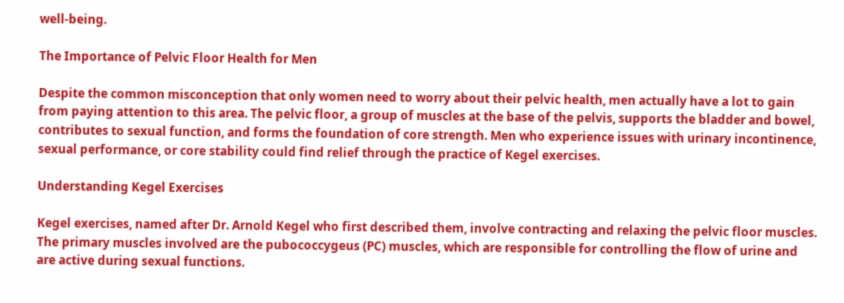well-being.

The Importance of Pelvic Floor Health for Men

Despite the common misconception that only women need to worry about their pelvic health, men actually have a lot to gain from paying attention to this area. The pelvic floor, a group of muscles at the base of the pelvis, supports the bladder and bowel, contributes to sexual function, and forms the foundation of core strength. Men who experience issues with urinary incontinence, sexual performance, or core stability could find relief through the practice of Kegel exercises.

Understanding Kegel Exercises

Kegel exercises, named after Dr. Arnold Kegel who first described them, involve contracting and relaxing the pelvic floor muscles. The primary muscles involved are the pubococcygeus (PC) muscles, which are responsible for controlling the flow of urine and are active during sexual functions.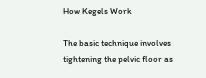How Kegels Work

The basic technique involves tightening the pelvic floor as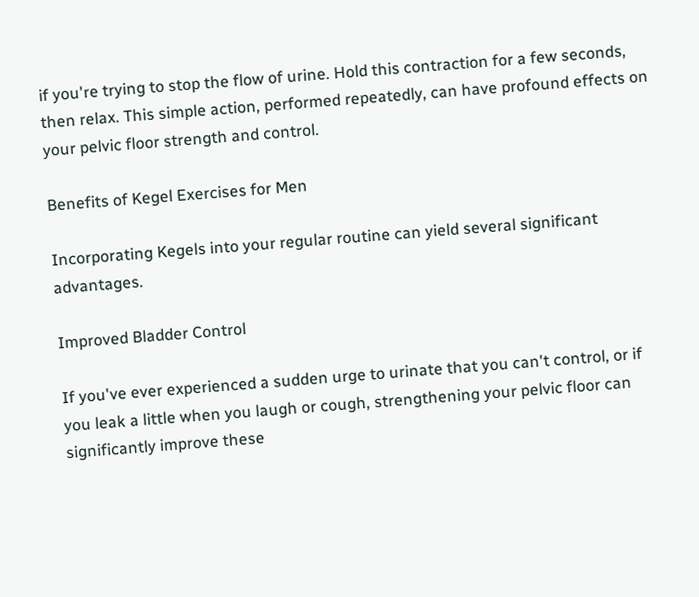if you're trying to stop the flow of urine. Hold this contraction for a few seconds, then relax. This simple action, performed repeatedly, can have profound effects on your pelvic floor strength and control.

Benefits of Kegel Exercises for Men

Incorporating Kegels into your regular routine can yield several significant advantages.

Improved Bladder Control

If you've ever experienced a sudden urge to urinate that you can't control, or if you leak a little when you laugh or cough, strengthening your pelvic floor can significantly improve these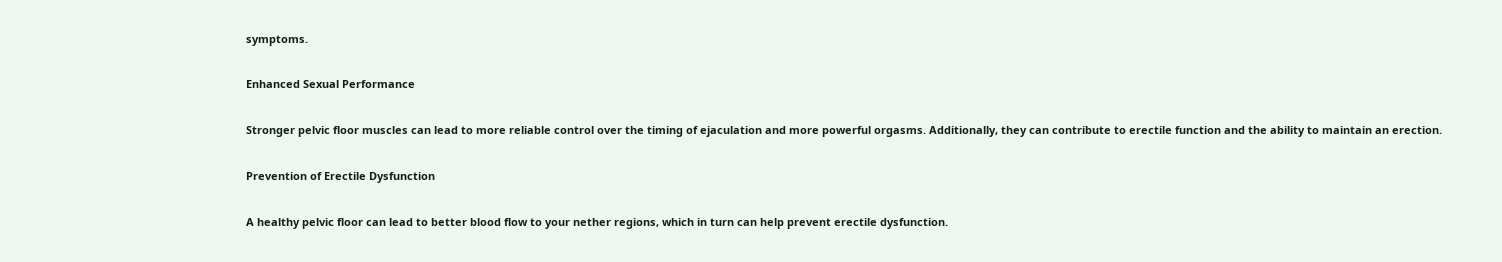symptoms.

Enhanced Sexual Performance

Stronger pelvic floor muscles can lead to more reliable control over the timing of ejaculation and more powerful orgasms. Additionally, they can contribute to erectile function and the ability to maintain an erection.

Prevention of Erectile Dysfunction

A healthy pelvic floor can lead to better blood flow to your nether regions, which in turn can help prevent erectile dysfunction.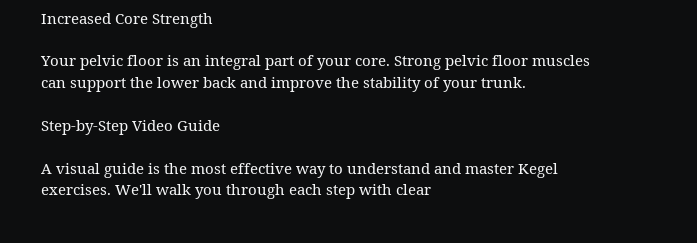Increased Core Strength

Your pelvic floor is an integral part of your core. Strong pelvic floor muscles can support the lower back and improve the stability of your trunk.

Step-by-Step Video Guide

A visual guide is the most effective way to understand and master Kegel exercises. We'll walk you through each step with clear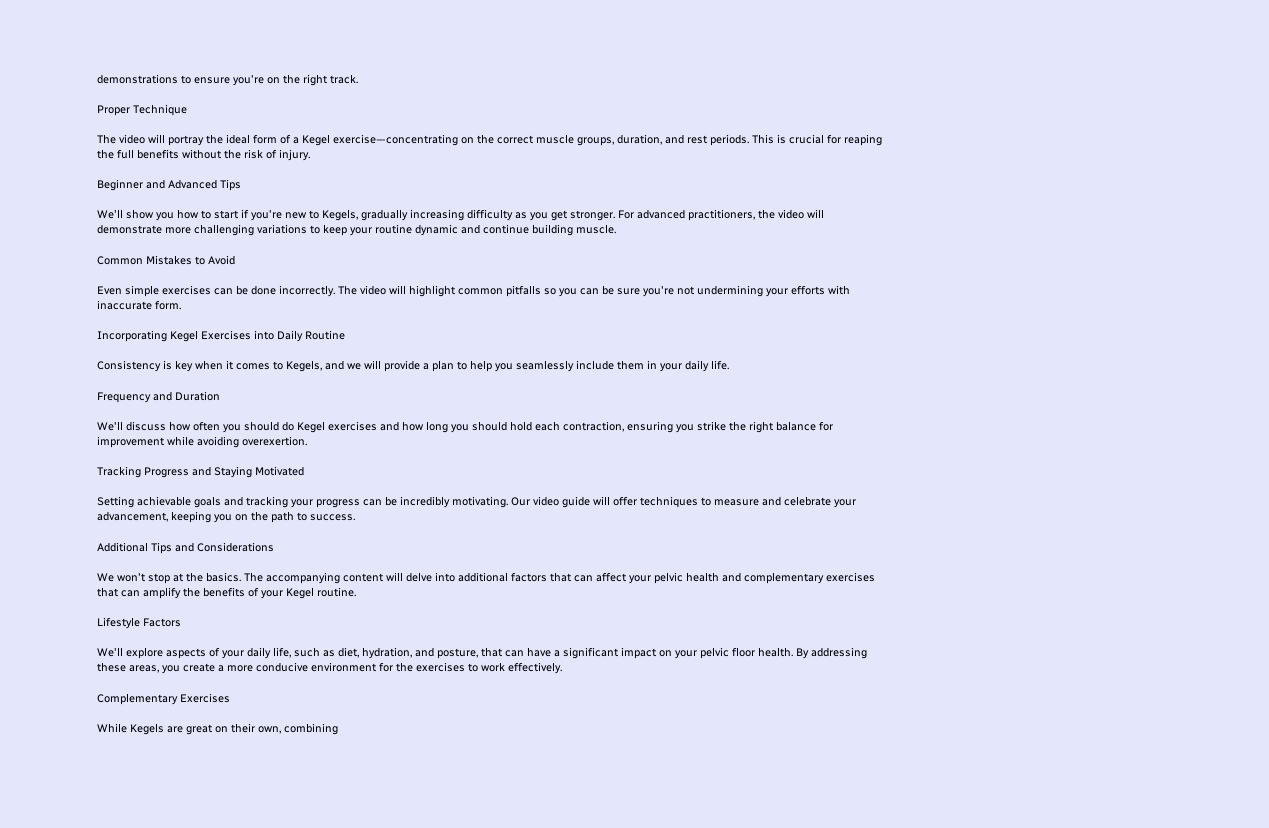demonstrations to ensure you're on the right track.

Proper Technique

The video will portray the ideal form of a Kegel exercise—concentrating on the correct muscle groups, duration, and rest periods. This is crucial for reaping the full benefits without the risk of injury.

Beginner and Advanced Tips

We'll show you how to start if you're new to Kegels, gradually increasing difficulty as you get stronger. For advanced practitioners, the video will demonstrate more challenging variations to keep your routine dynamic and continue building muscle.

Common Mistakes to Avoid

Even simple exercises can be done incorrectly. The video will highlight common pitfalls so you can be sure you're not undermining your efforts with inaccurate form.

Incorporating Kegel Exercises into Daily Routine

Consistency is key when it comes to Kegels, and we will provide a plan to help you seamlessly include them in your daily life.

Frequency and Duration

We'll discuss how often you should do Kegel exercises and how long you should hold each contraction, ensuring you strike the right balance for improvement while avoiding overexertion.

Tracking Progress and Staying Motivated

Setting achievable goals and tracking your progress can be incredibly motivating. Our video guide will offer techniques to measure and celebrate your advancement, keeping you on the path to success.

Additional Tips and Considerations

We won't stop at the basics. The accompanying content will delve into additional factors that can affect your pelvic health and complementary exercises that can amplify the benefits of your Kegel routine.

Lifestyle Factors

We'll explore aspects of your daily life, such as diet, hydration, and posture, that can have a significant impact on your pelvic floor health. By addressing these areas, you create a more conducive environment for the exercises to work effectively.

Complementary Exercises

While Kegels are great on their own, combining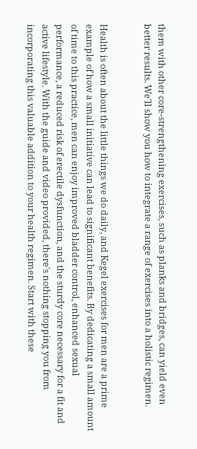them with other core-strengthening exercises, such as planks and bridges, can yield even better results. We'll show you how to integrate a range of exercises into a holistic regimen.


Health is often about the little things we do daily, and Kegel exercises for men are a prime example of how a small initiative can lead to significant benefits. By dedicating a small amount of time to this practice, men can enjoy improved bladder control, enhanced sexual performance, a reduced risk of erectile dysfunction, and the sturdy core necessary for a fit and active lifestyle. With the guide and video provided, there's nothing stopping you from incorporating this valuable addition to your health regimen. Start with these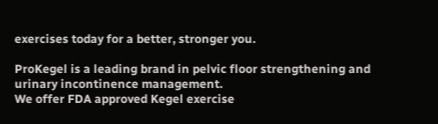exercises today for a better, stronger you.

ProKegel is a leading brand in pelvic floor strengthening and urinary incontinence management.
We offer FDA approved Kegel exercise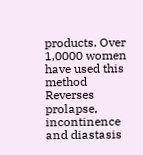products. Over 1,0000 women have used this method
Reverses prolapse, incontinence and diastasis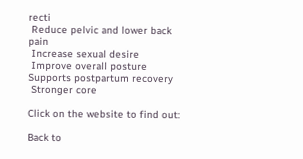recti
 Reduce pelvic and lower back pain
 Increase sexual desire
 Improve overall posture
Supports postpartum recovery
 Stronger core

Click on the website to find out:

Back to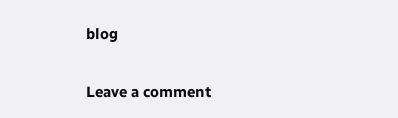blog

Leave a comment